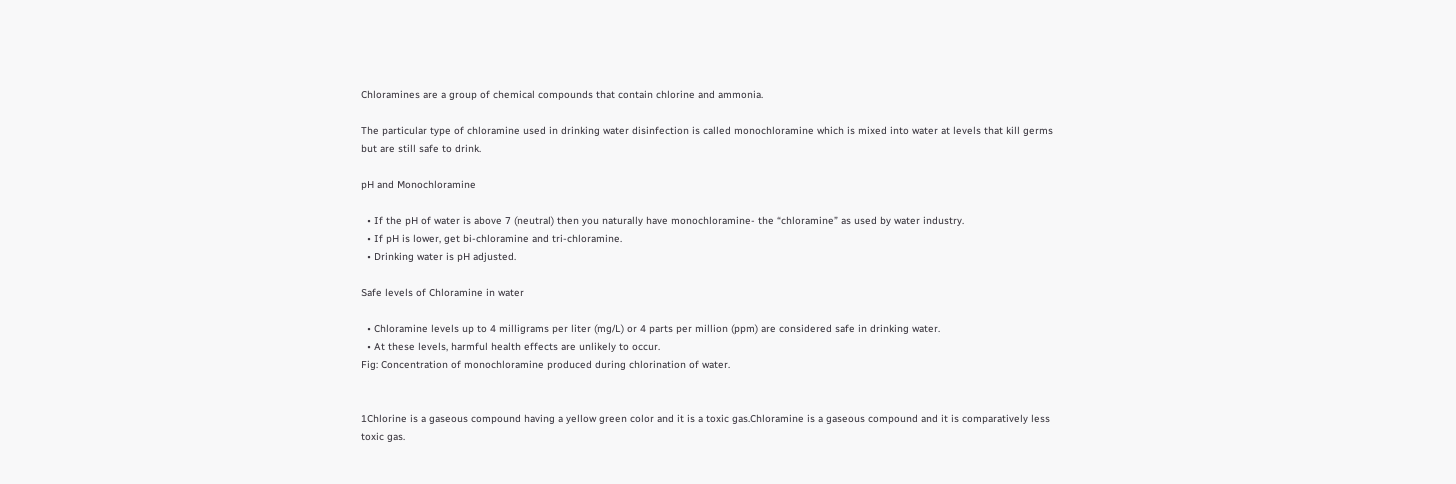Chloramines are a group of chemical compounds that contain chlorine and ammonia.

The particular type of chloramine used in drinking water disinfection is called monochloramine which is mixed into water at levels that kill germs but are still safe to drink.

pH and Monochloramine

  • If the pH of water is above 7 (neutral) then you naturally have monochloramine- the “chloramine” as used by water industry.
  • If pH is lower, get bi-chloramine and tri-chloramine.
  • Drinking water is pH adjusted.

Safe levels of Chloramine in water

  • Chloramine levels up to 4 milligrams per liter (mg/L) or 4 parts per million (ppm) are considered safe in drinking water.
  • At these levels, harmful health effects are unlikely to occur.
Fig: Concentration of monochloramine produced during chlorination of water.


1Chlorine is a gaseous compound having a yellow green color and it is a toxic gas.Chloramine is a gaseous compound and it is comparatively less toxic gas.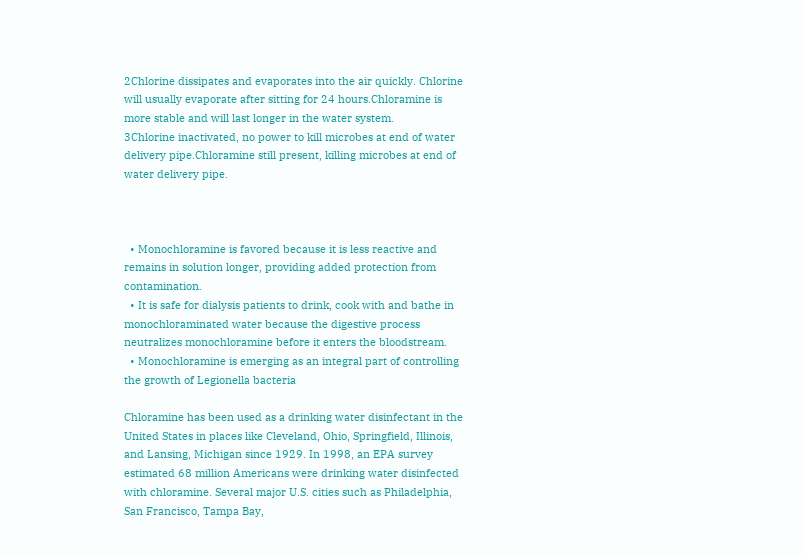2Chlorine dissipates and evaporates into the air quickly. Chlorine will usually evaporate after sitting for 24 hours.Chloramine is more stable and will last longer in the water system.
3Chlorine inactivated, no power to kill microbes at end of water delivery pipe.Chloramine still present, killing microbes at end of water delivery pipe.



  • Monochloramine is favored because it is less reactive and remains in solution longer, providing added protection from contamination.
  • It is safe for dialysis patients to drink, cook with and bathe in monochloraminated water because the digestive process neutralizes monochloramine before it enters the bloodstream.
  • Monochloramine is emerging as an integral part of controlling the growth of Legionella bacteria

Chloramine has been used as a drinking water disinfectant in the United States in places like Cleveland, Ohio, Springfield, Illinois, and Lansing, Michigan since 1929. In 1998, an EPA survey estimated 68 million Americans were drinking water disinfected with chloramine. Several major U.S. cities such as Philadelphia, San Francisco, Tampa Bay,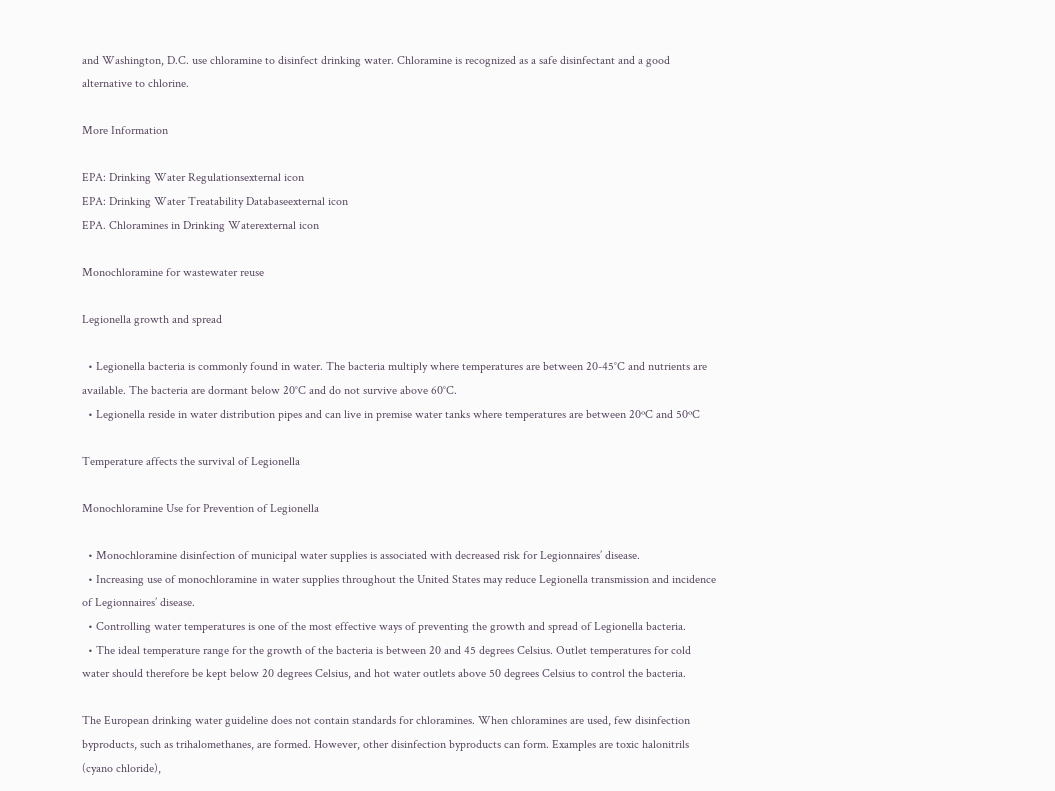and Washington, D.C. use chloramine to disinfect drinking water. Chloramine is recognized as a safe disinfectant and a good alternative to chlorine.

More Information

EPA: Drinking Water Regulationsexternal icon
EPA: Drinking Water Treatability Databaseexternal icon
EPA. Chloramines in Drinking Waterexternal icon

Monochloramine for wastewater reuse

Legionella growth and spread

  • Legionella bacteria is commonly found in water. The bacteria multiply where temperatures are between 20-45°C and nutrients are available. The bacteria are dormant below 20°C and do not survive above 60°C.
  • Legionella reside in water distribution pipes and can live in premise water tanks where temperatures are between 20ºC and 50ºC

Temperature affects the survival of Legionella

Monochloramine Use for Prevention of Legionella

  • Monochloramine disinfection of municipal water supplies is associated with decreased risk for Legionnaires’ disease.
  • Increasing use of monochloramine in water supplies throughout the United States may reduce Legionella transmission and incidence of Legionnaires’ disease.
  • Controlling water temperatures is one of the most effective ways of preventing the growth and spread of Legionella bacteria.
  • The ideal temperature range for the growth of the bacteria is between 20 and 45 degrees Celsius. Outlet temperatures for cold water should therefore be kept below 20 degrees Celsius, and hot water outlets above 50 degrees Celsius to control the bacteria.

The European drinking water guideline does not contain standards for chloramines. When chloramines are used, few disinfection byproducts, such as trihalomethanes, are formed. However, other disinfection byproducts can form. Examples are toxic halonitrils (cyano chloride),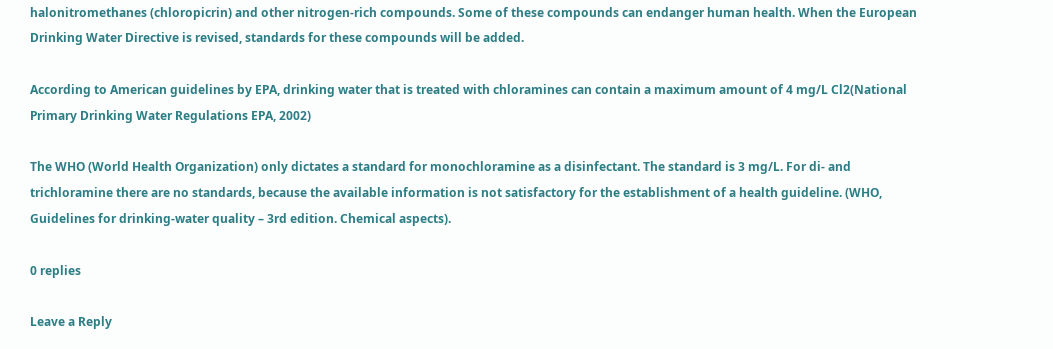halonitromethanes (chloropicrin) and other nitrogen-rich compounds. Some of these compounds can endanger human health. When the European Drinking Water Directive is revised, standards for these compounds will be added.

According to American guidelines by EPA, drinking water that is treated with chloramines can contain a maximum amount of 4 mg/L Cl2(National Primary Drinking Water Regulations EPA, 2002)

The WHO (World Health Organization) only dictates a standard for monochloramine as a disinfectant. The standard is 3 mg/L. For di- and trichloramine there are no standards, because the available information is not satisfactory for the establishment of a health guideline. (WHO, Guidelines for drinking-water quality – 3rd edition. Chemical aspects).

0 replies

Leave a Reply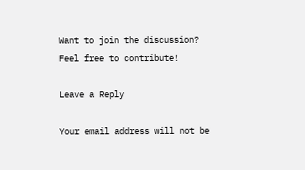Want to join the discussion?
Feel free to contribute!

Leave a Reply

Your email address will not be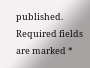published. Required fields are marked *